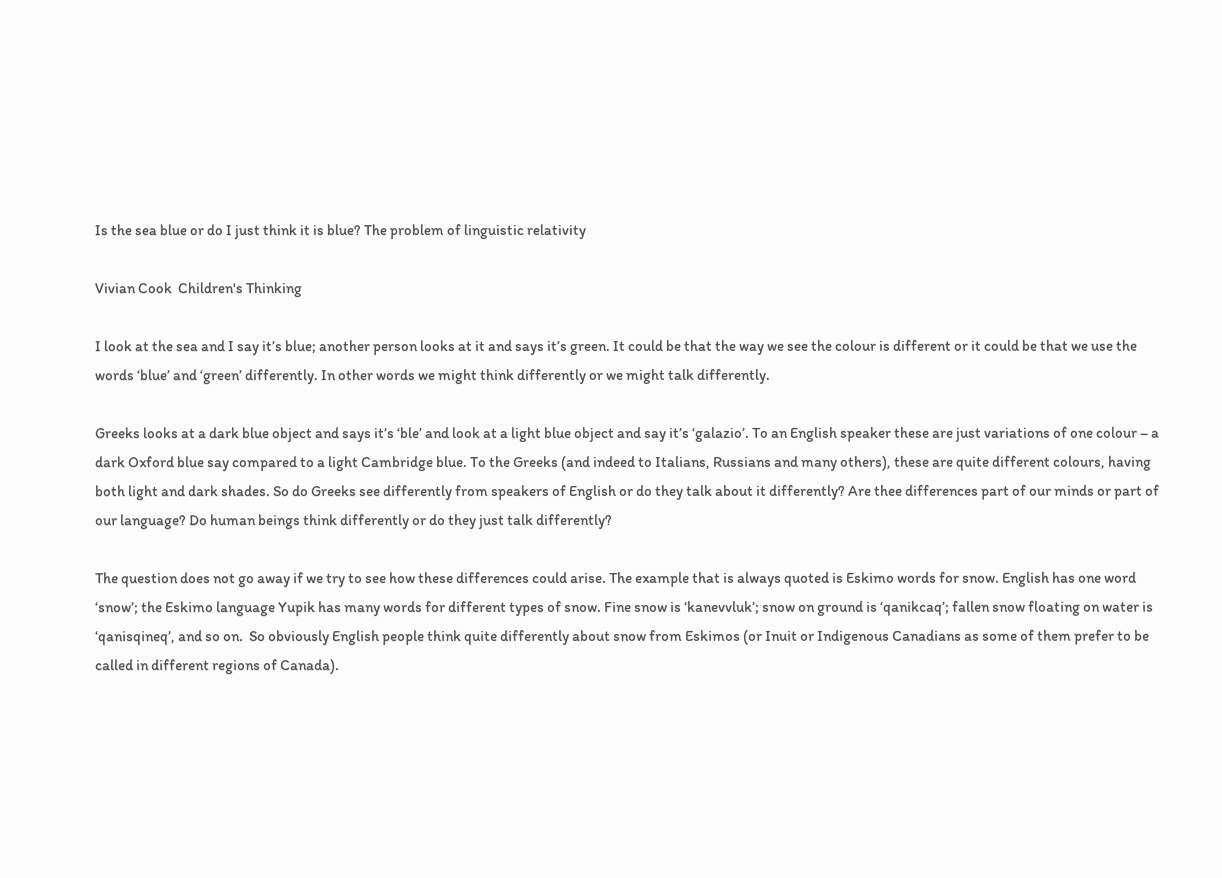Is the sea blue or do I just think it is blue? The problem of linguistic relativity

Vivian Cook  Children's Thinking

I look at the sea and I say it’s blue; another person looks at it and says it’s green. It could be that the way we see the colour is different or it could be that we use the words ‘blue’ and ‘green’ differently. In other words we might think differently or we might talk differently.

Greeks looks at a dark blue object and says it’s ‘ble’ and look at a light blue object and say it’s ‘galazio’. To an English speaker these are just variations of one colour – a dark Oxford blue say compared to a light Cambridge blue. To the Greeks (and indeed to Italians, Russians and many others), these are quite different colours, having both light and dark shades. So do Greeks see differently from speakers of English or do they talk about it differently? Are thee differences part of our minds or part of our language? Do human beings think differently or do they just talk differently?

The question does not go away if we try to see how these differences could arise. The example that is always quoted is Eskimo words for snow. English has one word ‘snow’; the Eskimo language Yupik has many words for different types of snow. Fine snow is ‘kanevvluk’; snow on ground is ‘qanikcaq’; fallen snow floating on water is ‘qanisqineq’, and so on.  So obviously English people think quite differently about snow from Eskimos (or Inuit or Indigenous Canadians as some of them prefer to be called in different regions of Canada).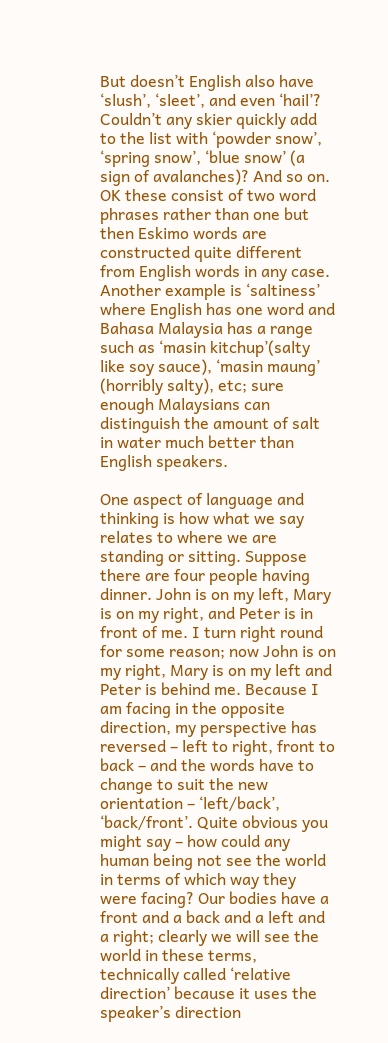But doesn’t English also have ‘slush’, ‘sleet’, and even ‘hail’? Couldn’t any skier quickly add to the list with ‘powder snow’, ‘spring snow’, ‘blue snow’ (a sign of avalanches)? And so on. OK these consist of two word phrases rather than one but then Eskimo words are constructed quite different from English words in any case. Another example is ‘saltiness’ where English has one word and Bahasa Malaysia has a range such as ‘masin kitchup’(salty like soy sauce), ‘masin maung’ (horribly salty), etc; sure enough Malaysians can distinguish the amount of salt in water much better than English speakers.

One aspect of language and thinking is how what we say relates to where we are standing or sitting. Suppose there are four people having dinner. John is on my left, Mary is on my right, and Peter is in front of me. I turn right round for some reason; now John is on my right, Mary is on my left and Peter is behind me. Because I am facing in the opposite direction, my perspective has reversed – left to right, front to back – and the words have to change to suit the new orientation – ‘left/back’, ‘back/front’. Quite obvious you might say – how could any human being not see the world in terms of which way they were facing? Our bodies have a front and a back and a left and a right; clearly we will see the world in these terms, technically called ‘relative direction’ because it uses the speaker’s direction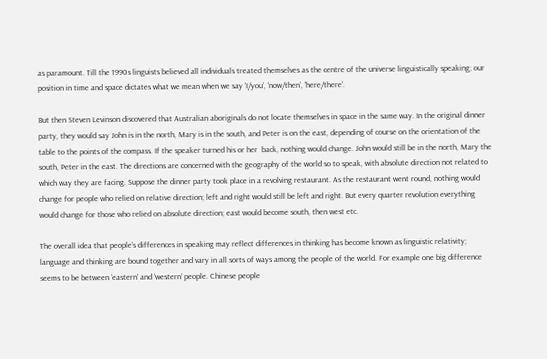as paramount. Till the 1990s linguists believed all individuals treated themselves as the centre of the universe linguistically speaking; our position in time and space dictates what we mean when we say ‘I/you’, ‘now/then’, ‘here/there’.

But then Steven Levinson discovered that Australian aboriginals do not locate themselves in space in the same way. In the original dinner party, they would say John is in the north, Mary is in the south, and Peter is on the east, depending of course on the orientation of the table to the points of the compass. If the speaker turned his or her  back, nothing would change. John would still be in the north, Mary the south, Peter in the east. The directions are concerned with the geography of the world so to speak, with absolute direction not related to which way they are facing. Suppose the dinner party took place in a revolving restaurant. As the restaurant went round, nothing would change for people who relied on relative direction; left and right would still be left and right. But every quarter revolution everything would change for those who relied on absolute direction; east would become south, then west etc.

The overall idea that people’s differences in speaking may reflect differences in thinking has become known as linguistic relativity; language and thinking are bound together and vary in all sorts of ways among the people of the world. For example one big difference seems to be between ‘eastern’ and ‘western’ people. Chinese people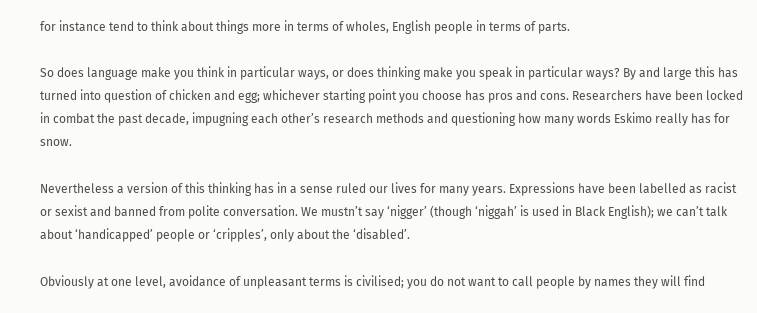for instance tend to think about things more in terms of wholes, English people in terms of parts.

So does language make you think in particular ways, or does thinking make you speak in particular ways? By and large this has turned into question of chicken and egg; whichever starting point you choose has pros and cons. Researchers have been locked in combat the past decade, impugning each other’s research methods and questioning how many words Eskimo really has for snow.

Nevertheless a version of this thinking has in a sense ruled our lives for many years. Expressions have been labelled as racist or sexist and banned from polite conversation. We mustn’t say ‘nigger’ (though ‘niggah’ is used in Black English); we can’t talk about ‘handicapped’ people or ‘cripples’, only about the ‘disabled’.

Obviously at one level, avoidance of unpleasant terms is civilised; you do not want to call people by names they will find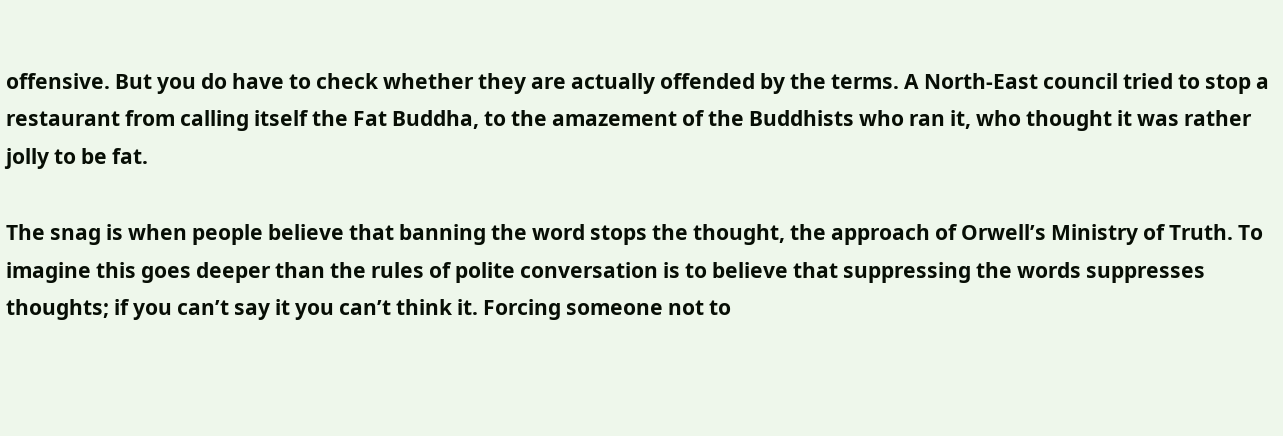offensive. But you do have to check whether they are actually offended by the terms. A North-East council tried to stop a restaurant from calling itself the Fat Buddha, to the amazement of the Buddhists who ran it, who thought it was rather jolly to be fat.

The snag is when people believe that banning the word stops the thought, the approach of Orwell’s Ministry of Truth. To imagine this goes deeper than the rules of polite conversation is to believe that suppressing the words suppresses thoughts; if you can’t say it you can’t think it. Forcing someone not to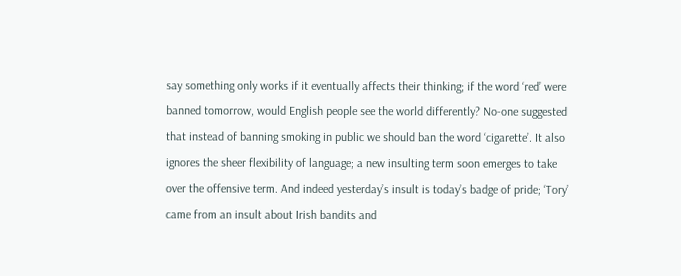say something only works if it eventually affects their thinking; if the word ‘red’ were banned tomorrow, would English people see the world differently? No-one suggested that instead of banning smoking in public we should ban the word ‘cigarette’. It also ignores the sheer flexibility of language; a new insulting term soon emerges to take over the offensive term. And indeed yesterday’s insult is today’s badge of pride; ‘Tory’ came from an insult about Irish bandits and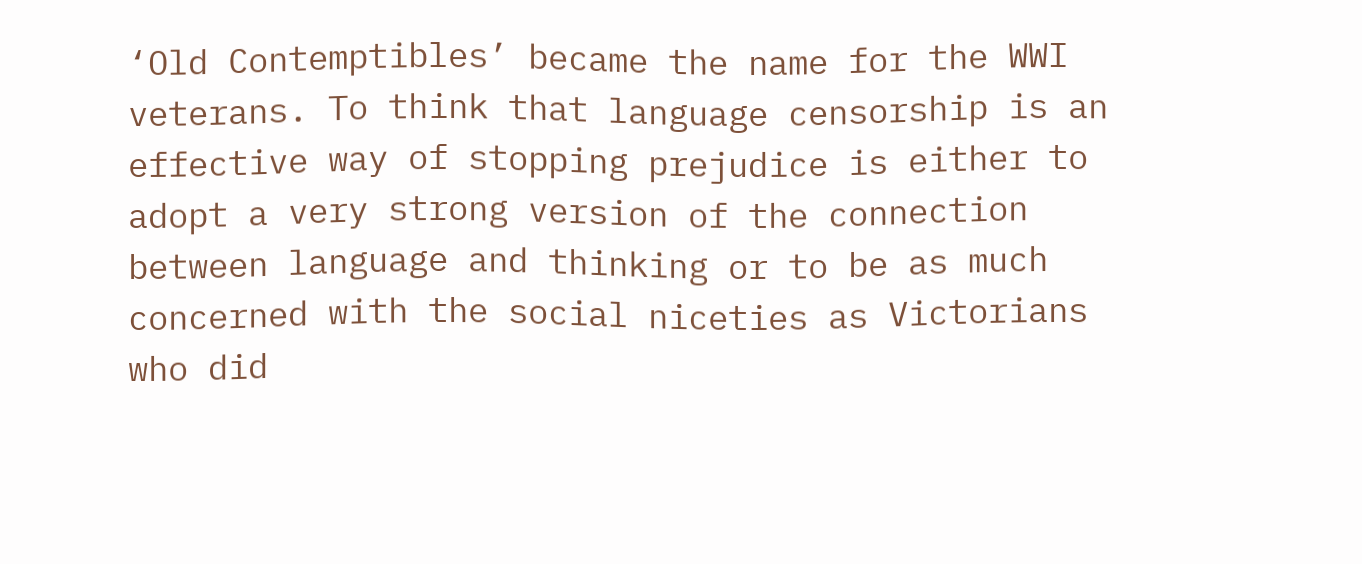‘Old Contemptibles’ became the name for the WWI veterans. To think that language censorship is an effective way of stopping prejudice is either to adopt a very strong version of the connection between language and thinking or to be as much concerned with the social niceties as Victorians who did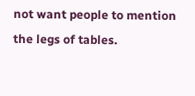not want people to mention the legs of tables.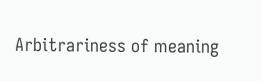Arbitrariness of meaning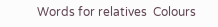Words for relatives  Colours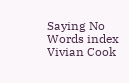Saying No  Words index  Vivian Cook